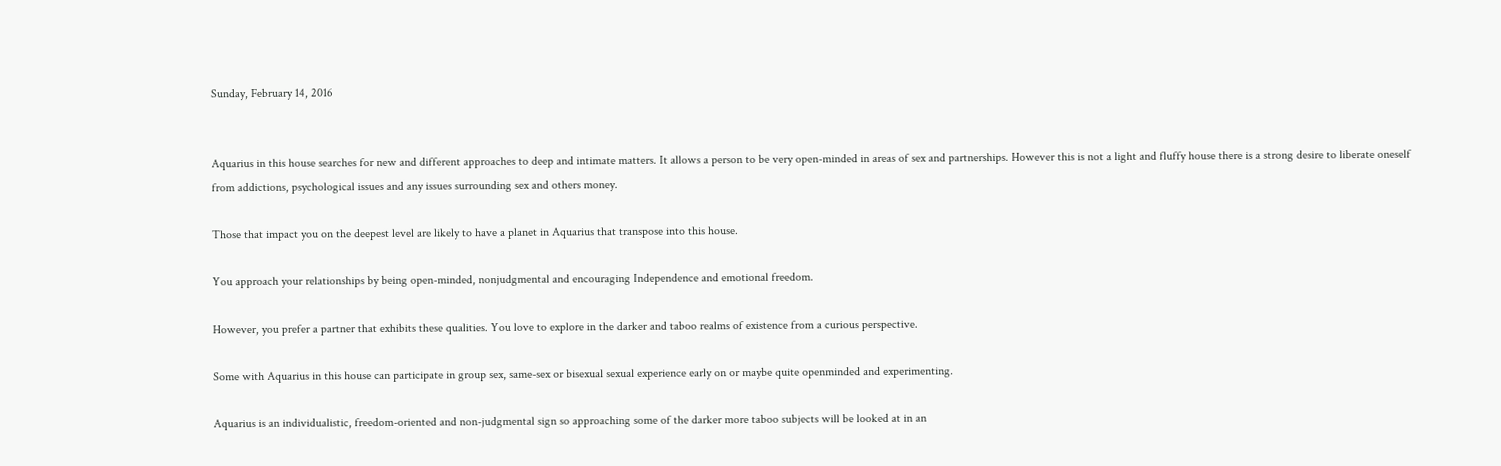Sunday, February 14, 2016


Aquarius in this house searches for new and different approaches to deep and intimate matters. It allows a person to be very open-minded in areas of sex and partnerships. However this is not a light and fluffy house there is a strong desire to liberate oneself from addictions, psychological issues and any issues surrounding sex and others money.

Those that impact you on the deepest level are likely to have a planet in Aquarius that transpose into this house.

You approach your relationships by being open-minded, nonjudgmental and encouraging Independence and emotional freedom.

However, you prefer a partner that exhibits these qualities. You love to explore in the darker and taboo realms of existence from a curious perspective.

Some with Aquarius in this house can participate in group sex, same-sex or bisexual sexual experience early on or maybe quite openminded and experimenting.

Aquarius is an individualistic, freedom-oriented and non-judgmental sign so approaching some of the darker more taboo subjects will be looked at in an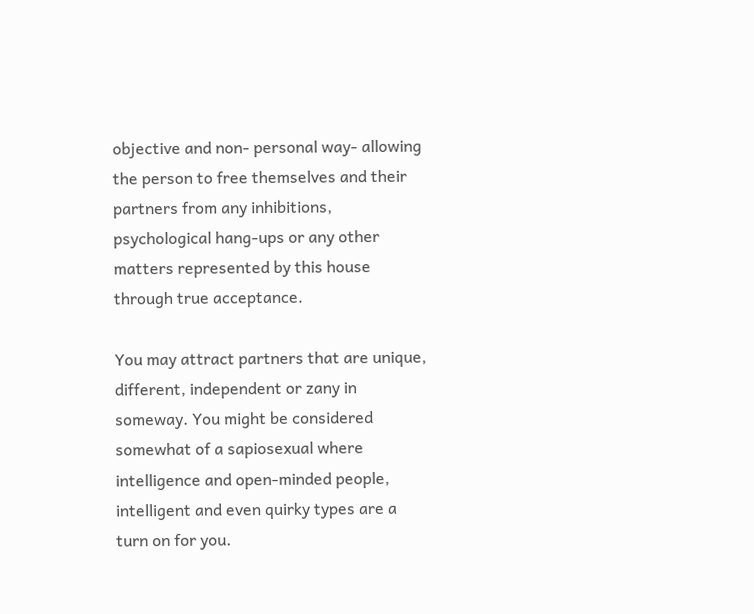objective and non- personal way- allowing the person to free themselves and their partners from any inhibitions, psychological hang-ups or any other matters represented by this house through true acceptance.

You may attract partners that are unique, different, independent or zany in someway. You might be considered somewhat of a sapiosexual where intelligence and open-minded people, intelligent and even quirky types are a turn on for you.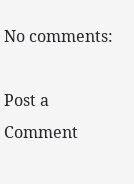No comments:

Post a Comment